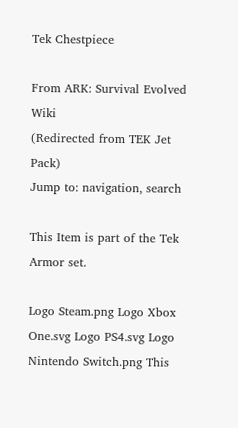Tek Chestpiece

From ARK: Survival Evolved Wiki
(Redirected from TEK Jet Pack)
Jump to: navigation, search

This Item is part of the Tek Armor set.

Logo Steam.png Logo Xbox One.svg Logo PS4.svg Logo Nintendo Switch.png This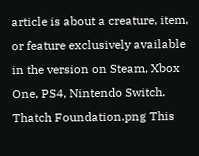article is about a creature, item, or feature exclusively available in the version on Steam, Xbox One, PS4, Nintendo Switch.
Thatch Foundation.png This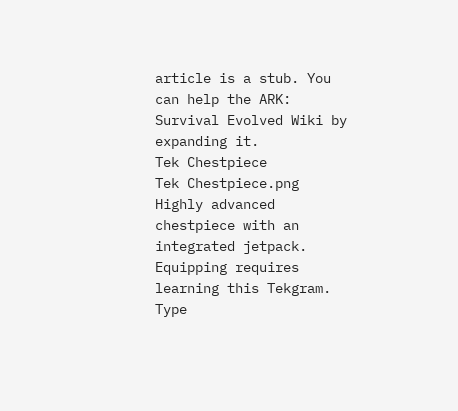article is a stub. You can help the ARK: Survival Evolved Wiki by expanding it.
Tek Chestpiece
Tek Chestpiece.png
Highly advanced chestpiece with an integrated jetpack. Equipping requires learning this Tekgram.
Type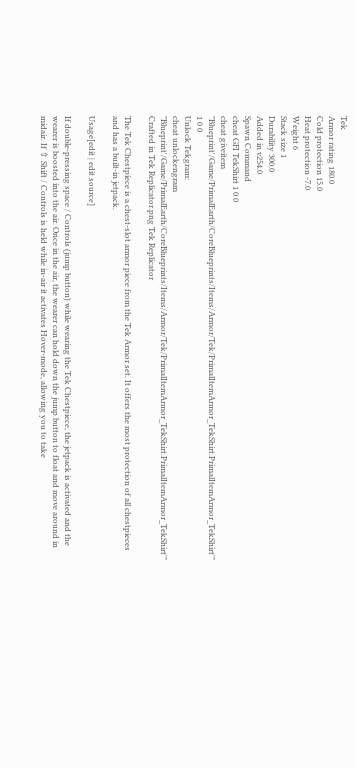Tek
Armor rating 180.0
Cold protection 15.0
Heat protection -7.0
Weight 6
Stack size 1
Durability 300.0
Added in v254.0
Spawn Command
cheat GFI TekShirt 1 0 0
cheat giveitem "Blueprint'/Game/PrimalEarth/CoreBlueprints/Items/Armor/Tek/PrimalItemArmor_TekShirt.PrimalItemArmor_TekShirt'" 1 0 0
Unlock Tekgram:
cheat unlockengram "Blueprint'/Game/PrimalEarth/CoreBlueprints/Items/Armor/Tek/PrimalItemArmor_TekShirt.PrimalItemArmor_TekShirt'"
Crafted in Tek Replicator.png Tek Replicator

The Tek Chestpiece is a chest-slot armor piece from the Tek Armor set. It offers the most protection of all chestpieces and has a built-in jetpack.

Usage[edit | edit source]

If double-pressing space / Controls (jump button) while wearing the Tek Chestpiece, the jetpack is activated and the wearer is boosted into the air. Once in the air, the wearer can hold down the jump button to float and move around in midair. If ⇧ Shift / Controls is held while in-air it activates Hover-mode, allowing you to take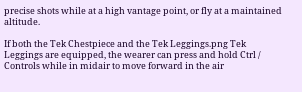precise shots while at a high vantage point, or fly at a maintained altitude.

If both the Tek Chestpiece and the Tek Leggings.png Tek Leggings are equipped, the wearer can press and hold Ctrl / Controls while in midair to move forward in the air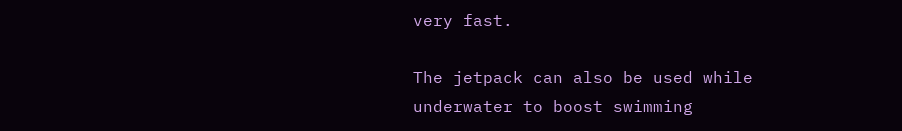very fast.

The jetpack can also be used while underwater to boost swimming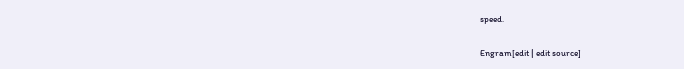speed.

Engram[edit | edit source]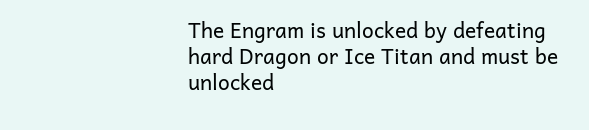The Engram is unlocked by defeating hard Dragon or Ice Titan and must be unlocked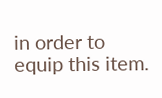in order to equip this item.